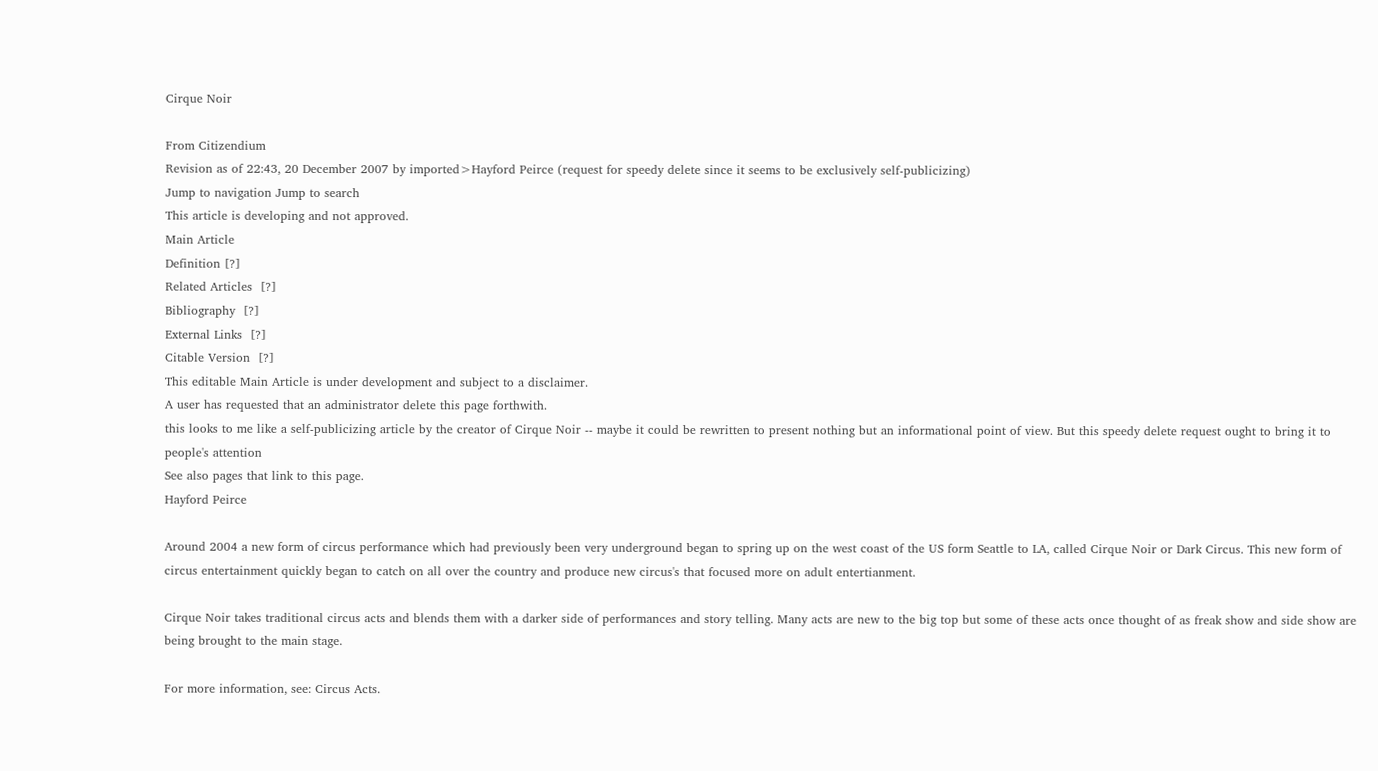Cirque Noir

From Citizendium
Revision as of 22:43, 20 December 2007 by imported>Hayford Peirce (request for speedy delete since it seems to be exclusively self-publicizing)
Jump to navigation Jump to search
This article is developing and not approved.
Main Article
Definition [?]
Related Articles  [?]
Bibliography  [?]
External Links  [?]
Citable Version  [?]
This editable Main Article is under development and subject to a disclaimer.
A user has requested that an administrator delete this page forthwith.
this looks to me like a self-publicizing article by the creator of Cirque Noir -- maybe it could be rewritten to present nothing but an informational point of view. But this speedy delete request ought to bring it to people's attention
See also pages that link to this page.
Hayford Peirce

Around 2004 a new form of circus performance which had previously been very underground began to spring up on the west coast of the US form Seattle to LA, called Cirque Noir or Dark Circus. This new form of circus entertainment quickly began to catch on all over the country and produce new circus's that focused more on adult entertianment.

Cirque Noir takes traditional circus acts and blends them with a darker side of performances and story telling. Many acts are new to the big top but some of these acts once thought of as freak show and side show are being brought to the main stage.

For more information, see: Circus Acts.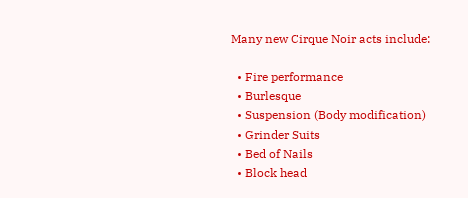Many new Cirque Noir acts include:

  • Fire performance
  • Burlesque
  • Suspension (Body modification)
  • Grinder Suits
  • Bed of Nails
  • Block head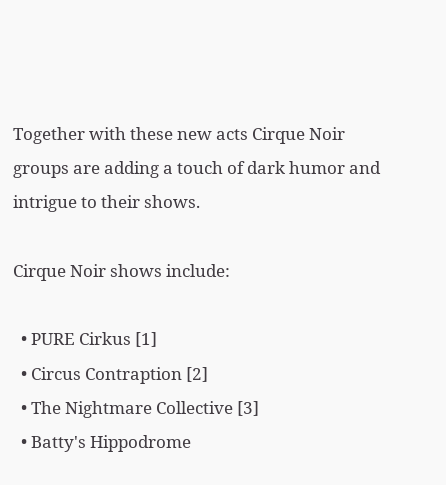Together with these new acts Cirque Noir groups are adding a touch of dark humor and intrigue to their shows.

Cirque Noir shows include:

  • PURE Cirkus [1]
  • Circus Contraption [2]
  • The Nightmare Collective [3]
  • Batty's Hippodrome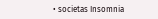• societas Insomnia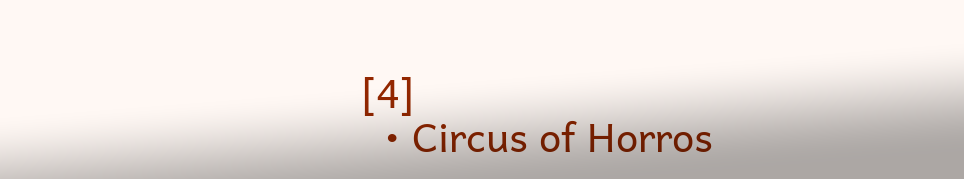[4]
  • Circus of Horros